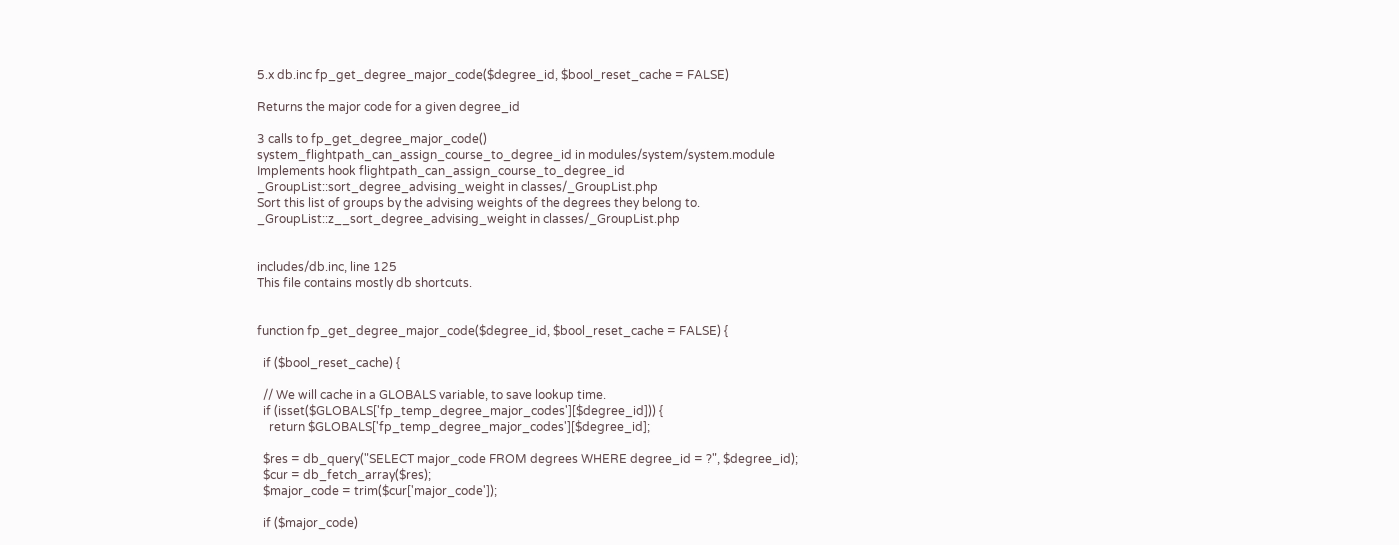5.x db.inc fp_get_degree_major_code($degree_id, $bool_reset_cache = FALSE)

Returns the major code for a given degree_id

3 calls to fp_get_degree_major_code()
system_flightpath_can_assign_course_to_degree_id in modules/system/system.module
Implements hook flightpath_can_assign_course_to_degree_id
_GroupList::sort_degree_advising_weight in classes/_GroupList.php
Sort this list of groups by the advising weights of the degrees they belong to.
_GroupList::z__sort_degree_advising_weight in classes/_GroupList.php


includes/db.inc, line 125
This file contains mostly db shortcuts.


function fp_get_degree_major_code($degree_id, $bool_reset_cache = FALSE) {

  if ($bool_reset_cache) {

  // We will cache in a GLOBALS variable, to save lookup time.
  if (isset($GLOBALS['fp_temp_degree_major_codes'][$degree_id])) {
    return $GLOBALS['fp_temp_degree_major_codes'][$degree_id];

  $res = db_query("SELECT major_code FROM degrees WHERE degree_id = ?", $degree_id);
  $cur = db_fetch_array($res);
  $major_code = trim($cur['major_code']);

  if ($major_code)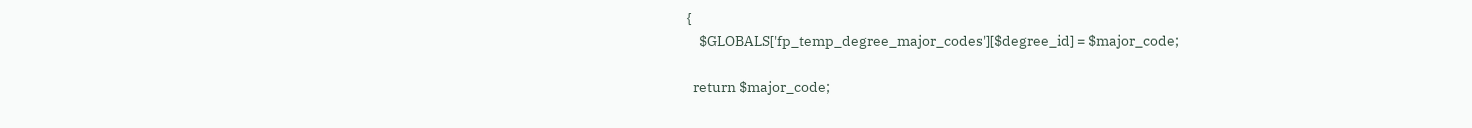{
    $GLOBALS['fp_temp_degree_major_codes'][$degree_id] = $major_code;

  return $major_code;